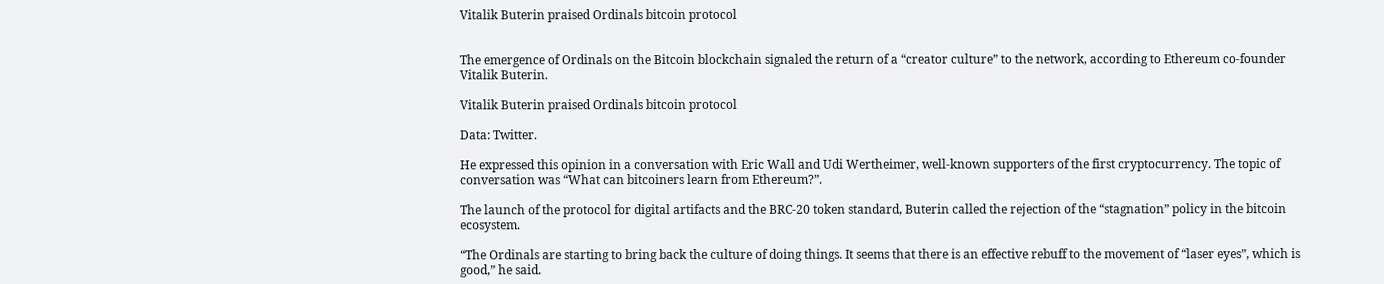Vitalik Buterin praised Ordinals bitcoin protocol


The emergence of Ordinals on the Bitcoin blockchain signaled the return of a “creator culture” to the network, according to Ethereum co-founder Vitalik Buterin.

Vitalik Buterin praised Ordinals bitcoin protocol

Data: Twitter.

He expressed this opinion in a conversation with Eric Wall and Udi Wertheimer, well-known supporters of the first cryptocurrency. The topic of conversation was “What can bitcoiners learn from Ethereum?”.

The launch of the protocol for digital artifacts and the BRC-20 token standard, Buterin called the rejection of the “stagnation” policy in the bitcoin ecosystem.

“The Ordinals are starting to bring back the culture of doing things. It seems that there is an effective rebuff to the movement of “laser eyes”, which is good,” he said.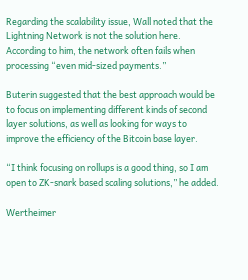Regarding the scalability issue, Wall noted that the Lightning Network is not the solution here. According to him, the network often fails when processing “even mid-sized payments.”

Buterin suggested that the best approach would be to focus on implementing different kinds of second layer solutions, as well as looking for ways to improve the efficiency of the Bitcoin base layer.

“I think focusing on rollups is a good thing, so I am open to ZK-snark based scaling solutions,” he added.

Wertheimer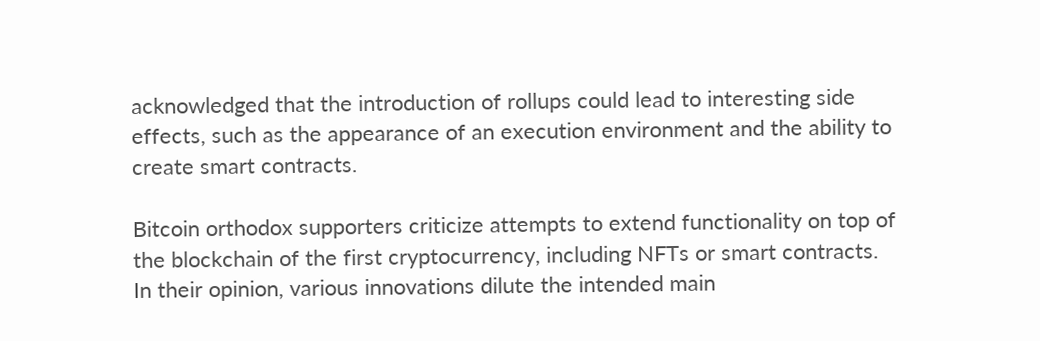acknowledged that the introduction of rollups could lead to interesting side effects, such as the appearance of an execution environment and the ability to create smart contracts.

Bitcoin orthodox supporters criticize attempts to extend functionality on top of the blockchain of the first cryptocurrency, including NFTs or smart contracts. In their opinion, various innovations dilute the intended main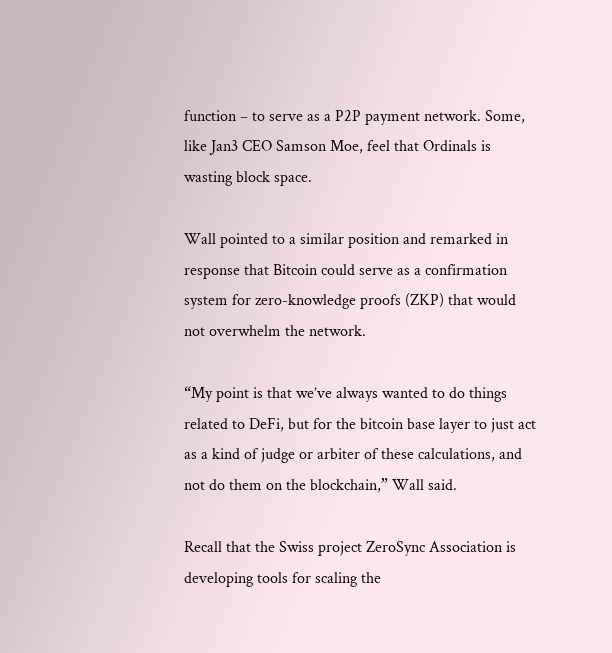function – to serve as a P2P payment network. Some, like Jan3 CEO Samson Moe, feel that Ordinals is wasting block space.

Wall pointed to a similar position and remarked in response that Bitcoin could serve as a confirmation system for zero-knowledge proofs (ZKP) that would not overwhelm the network.

“My point is that we’ve always wanted to do things related to DeFi, but for the bitcoin base layer to just act as a kind of judge or arbiter of these calculations, and not do them on the blockchain,” Wall said.

Recall that the Swiss project ZeroSync Association is developing tools for scaling the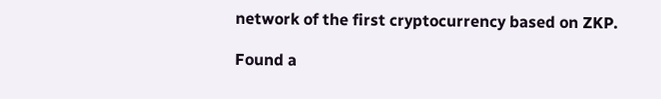network of the first cryptocurrency based on ZKP.

Found a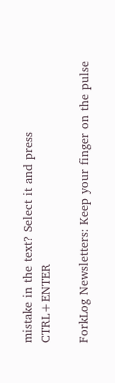mistake in the text? Select it and press CTRL+ENTER

ForkLog Newsletters: Keep your finger on the pulse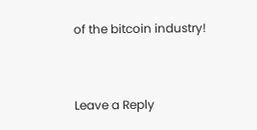of the bitcoin industry!


Leave a Reply